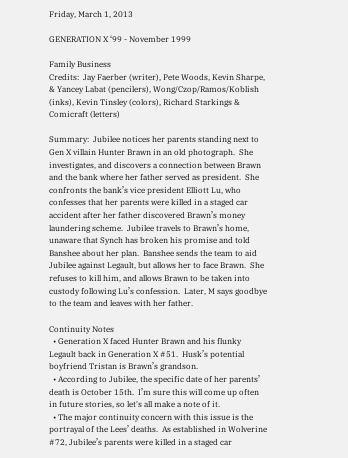Friday, March 1, 2013

GENERATION X ‘99 - November 1999

Family Business
Credits:  Jay Faerber (writer), Pete Woods, Kevin Sharpe, & Yancey Labat (pencilers), Wong/Czop/Ramos/Koblish (inks), Kevin Tinsley (colors), Richard Starkings & Comicraft (letters)

Summary:  Jubilee notices her parents standing next to Gen X villain Hunter Brawn in an old photograph.  She investigates, and discovers a connection between Brawn and the bank where her father served as president.  She confronts the bank’s vice president Elliott Lu, who confesses that her parents were killed in a staged car accident after her father discovered Brawn’s money laundering scheme.  Jubilee travels to Brawn’s home, unaware that Synch has broken his promise and told Banshee about her plan.  Banshee sends the team to aid Jubilee against Legault, but allows her to face Brawn.  She refuses to kill him, and allows Brawn to be taken into custody following Lu’s confession.  Later, M says goodbye to the team and leaves with her father.

Continuity Notes
  • Generation X faced Hunter Brawn and his flunky Legault back in Generation X #51.  Husk’s potential boyfriend Tristan is Brawn’s grandson.
  • According to Jubilee, the specific date of her parents’ death is October 15th.  I’m sure this will come up often in future stories, so let's all make a note of it.
  • The major continuity concern with this issue is the portrayal of the Lees’ deaths.  As established in Wolverine #72, Jubilee’s parents were killed in a staged car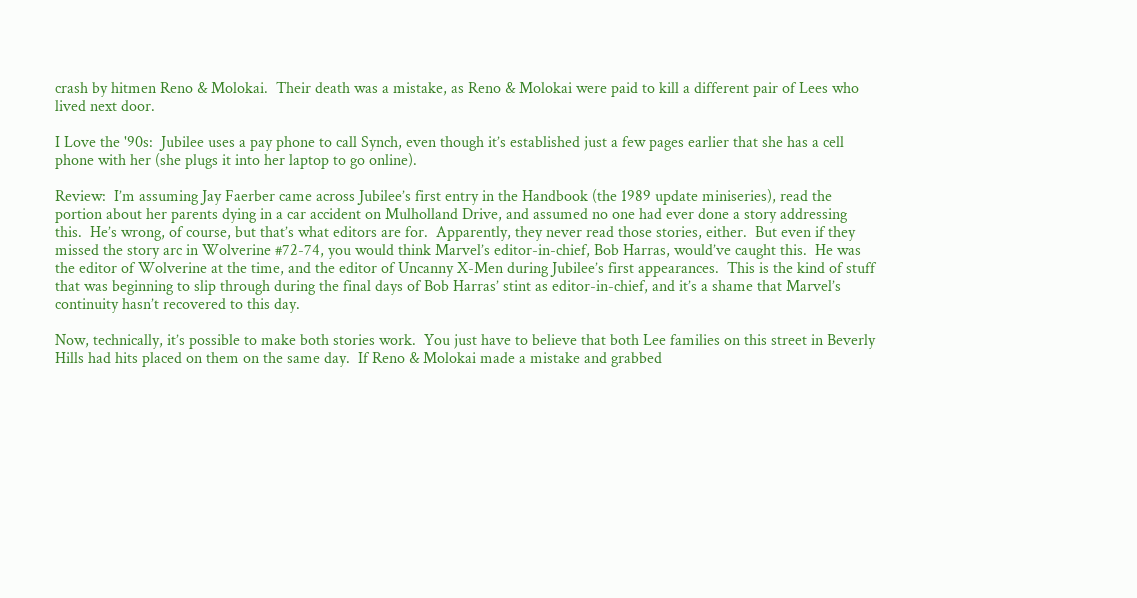crash by hitmen Reno & Molokai.  Their death was a mistake, as Reno & Molokai were paid to kill a different pair of Lees who lived next door.

I Love the '90s:  Jubilee uses a pay phone to call Synch, even though it’s established just a few pages earlier that she has a cell phone with her (she plugs it into her laptop to go online).

Review:  I’m assuming Jay Faerber came across Jubilee’s first entry in the Handbook (the 1989 update miniseries), read the portion about her parents dying in a car accident on Mulholland Drive, and assumed no one had ever done a story addressing this.  He’s wrong, of course, but that’s what editors are for.  Apparently, they never read those stories, either.  But even if they missed the story arc in Wolverine #72-74, you would think Marvel’s editor-in-chief, Bob Harras, would’ve caught this.  He was the editor of Wolverine at the time, and the editor of Uncanny X-Men during Jubilee’s first appearances.  This is the kind of stuff that was beginning to slip through during the final days of Bob Harras’ stint as editor-in-chief, and it’s a shame that Marvel’s continuity hasn’t recovered to this day.

Now, technically, it’s possible to make both stories work.  You just have to believe that both Lee families on this street in Beverly Hills had hits placed on them on the same day.  If Reno & Molokai made a mistake and grabbed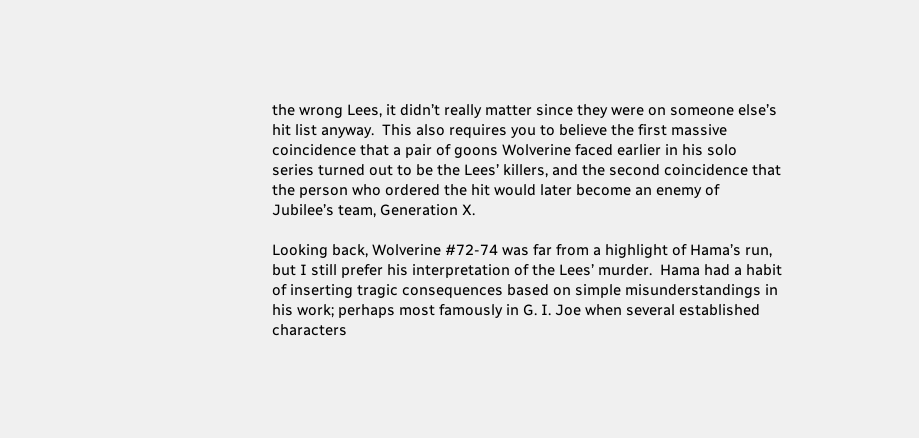the wrong Lees, it didn’t really matter since they were on someone else’s hit list anyway.  This also requires you to believe the first massive coincidence that a pair of goons Wolverine faced earlier in his solo series turned out to be the Lees’ killers, and the second coincidence that the person who ordered the hit would later become an enemy of Jubilee’s team, Generation X.

Looking back, Wolverine #72-74 was far from a highlight of Hama’s run, but I still prefer his interpretation of the Lees’ murder.  Hama had a habit of inserting tragic consequences based on simple misunderstandings in his work; perhaps most famously in G. I. Joe when several established characters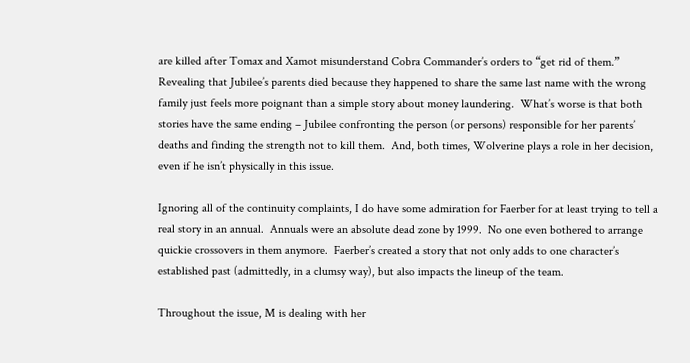are killed after Tomax and Xamot misunderstand Cobra Commander’s orders to “get rid of them.”  Revealing that Jubilee’s parents died because they happened to share the same last name with the wrong family just feels more poignant than a simple story about money laundering.  What’s worse is that both stories have the same ending – Jubilee confronting the person (or persons) responsible for her parents’ deaths and finding the strength not to kill them.  And, both times, Wolverine plays a role in her decision, even if he isn’t physically in this issue.

Ignoring all of the continuity complaints, I do have some admiration for Faerber for at least trying to tell a real story in an annual.  Annuals were an absolute dead zone by 1999.  No one even bothered to arrange quickie crossovers in them anymore.  Faerber’s created a story that not only adds to one character’s established past (admittedly, in a clumsy way), but also impacts the lineup of the team.

Throughout the issue, M is dealing with her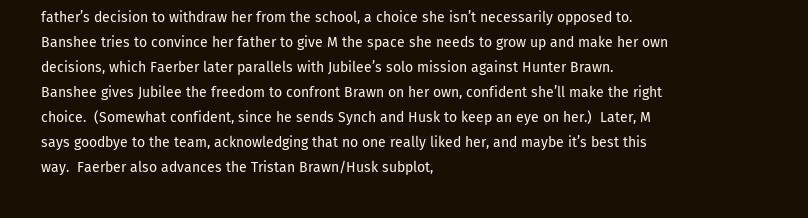father’s decision to withdraw her from the school, a choice she isn’t necessarily opposed to.  Banshee tries to convince her father to give M the space she needs to grow up and make her own decisions, which Faerber later parallels with Jubilee’s solo mission against Hunter Brawn.  Banshee gives Jubilee the freedom to confront Brawn on her own, confident she’ll make the right choice.  (Somewhat confident, since he sends Synch and Husk to keep an eye on her.)  Later, M says goodbye to the team, acknowledging that no one really liked her, and maybe it’s best this way.  Faerber also advances the Tristan Brawn/Husk subplot,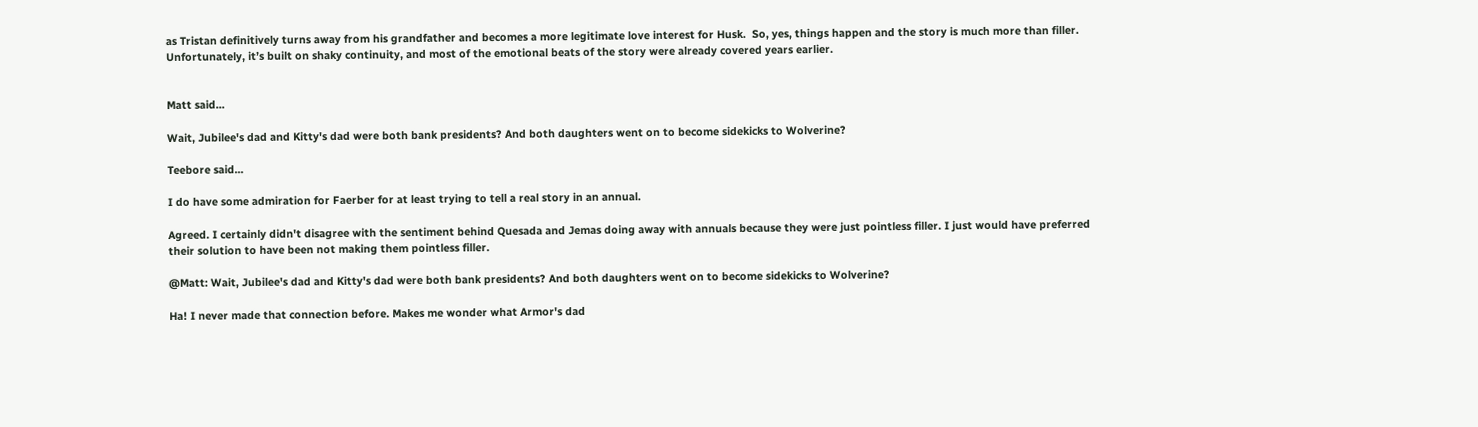as Tristan definitively turns away from his grandfather and becomes a more legitimate love interest for Husk.  So, yes, things happen and the story is much more than filler.  Unfortunately, it’s built on shaky continuity, and most of the emotional beats of the story were already covered years earlier.


Matt said...

Wait, Jubilee's dad and Kitty's dad were both bank presidents? And both daughters went on to become sidekicks to Wolverine?

Teebore said...

I do have some admiration for Faerber for at least trying to tell a real story in an annual.

Agreed. I certainly didn't disagree with the sentiment behind Quesada and Jemas doing away with annuals because they were just pointless filler. I just would have preferred their solution to have been not making them pointless filler.

@Matt: Wait, Jubilee's dad and Kitty's dad were both bank presidents? And both daughters went on to become sidekicks to Wolverine?

Ha! I never made that connection before. Makes me wonder what Armor's dad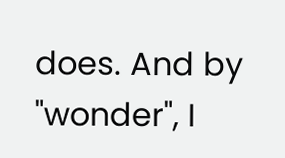does. And by "wonder", I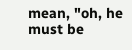mean, "oh, he must be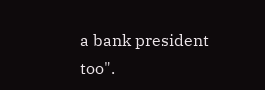a bank president too".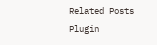Related Posts Plugin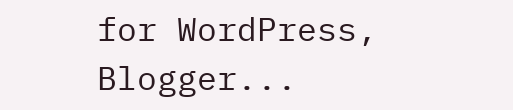for WordPress, Blogger...